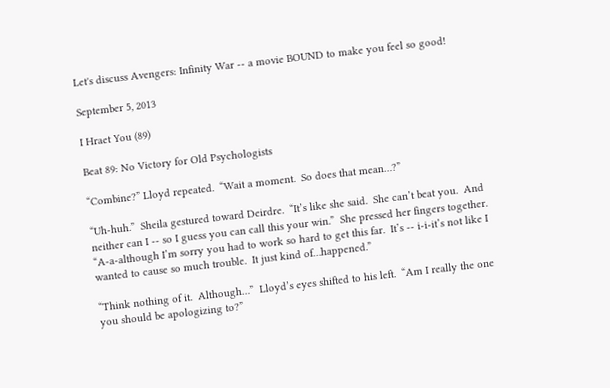Let's discuss Avengers: Infinity War -- a movie BOUND to make you feel so good!

September 5, 2013

I Hraet You (89)

Beat 89: No Victory for Old Psychologists

“Combine?” Lloyd repeated.  “Wait a moment.  So does that mean…?”

“Uh-huh.”  Sheila gestured toward Deirdre.  “It’s like she said.  She can’t beat you.  And neither can I -- so I guess you can call this your win.”  She pressed her fingers together.  “A-a-although I’m sorry you had to work so hard to get this far.  It’s -- i-i-it’s not like I wanted to cause so much trouble.  It just kind of…happened.”

“Think nothing of it.  Although…”  Lloyd’s eyes shifted to his left.  “Am I really the one you should be apologizing to?”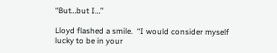“But…but I…”

Lloyd flashed a smile.  “I would consider myself lucky to be in your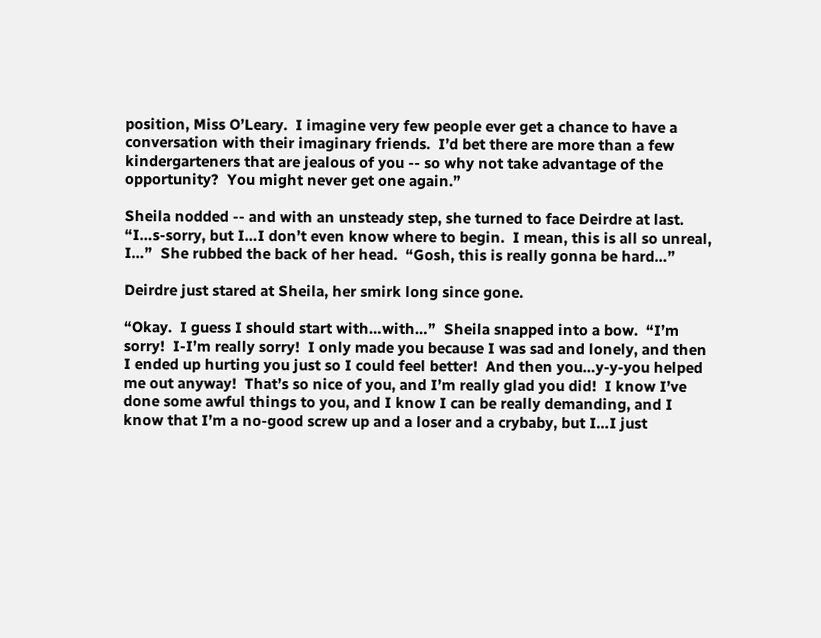position, Miss O’Leary.  I imagine very few people ever get a chance to have a conversation with their imaginary friends.  I’d bet there are more than a few kindergarteners that are jealous of you -- so why not take advantage of the opportunity?  You might never get one again.”

Sheila nodded -- and with an unsteady step, she turned to face Deirdre at last.  “I…s-sorry, but I…I don’t even know where to begin.  I mean, this is all so unreal, I…”  She rubbed the back of her head.  “Gosh, this is really gonna be hard…”

Deirdre just stared at Sheila, her smirk long since gone.

“Okay.  I guess I should start with…with…”  Sheila snapped into a bow.  “I’m sorry!  I-I’m really sorry!  I only made you because I was sad and lonely, and then I ended up hurting you just so I could feel better!  And then you…y-y-you helped me out anyway!  That’s so nice of you, and I’m really glad you did!  I know I’ve done some awful things to you, and I know I can be really demanding, and I know that I’m a no-good screw up and a loser and a crybaby, but I…I just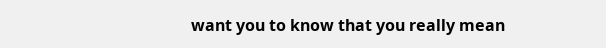want you to know that you really mean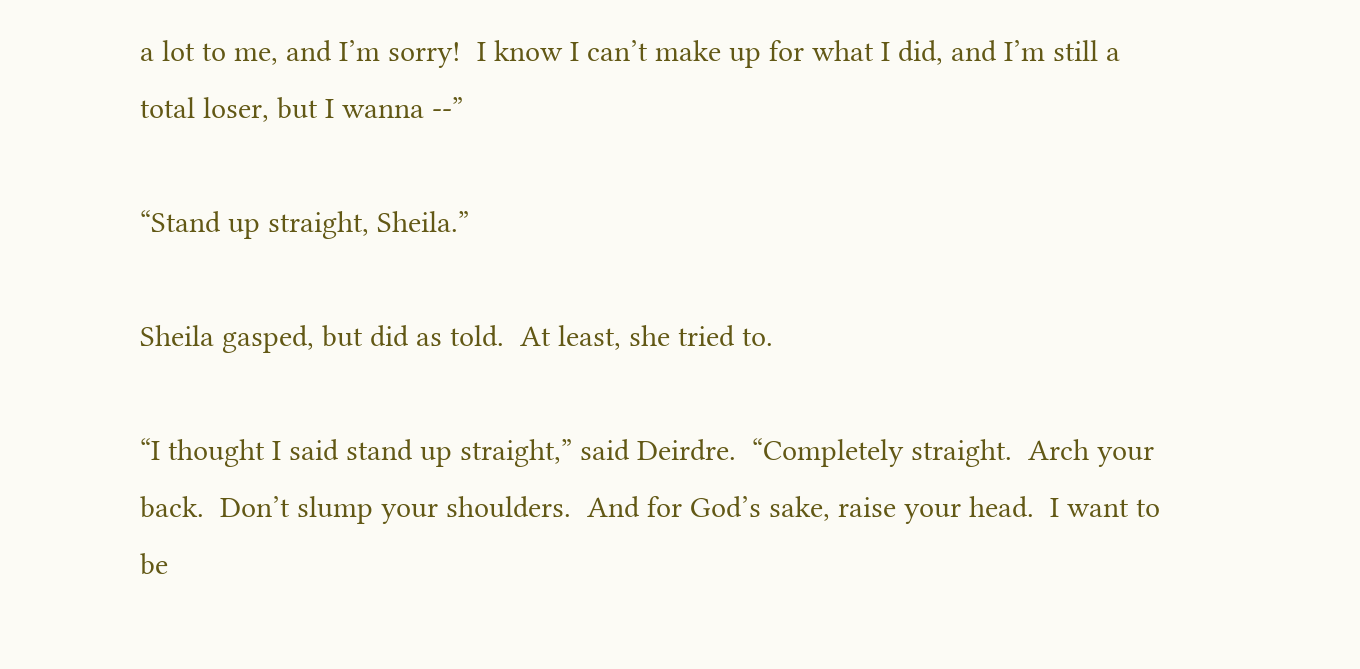a lot to me, and I’m sorry!  I know I can’t make up for what I did, and I’m still a total loser, but I wanna --”

“Stand up straight, Sheila.”

Sheila gasped, but did as told.  At least, she tried to.

“I thought I said stand up straight,” said Deirdre.  “Completely straight.  Arch your back.  Don’t slump your shoulders.  And for God’s sake, raise your head.  I want to be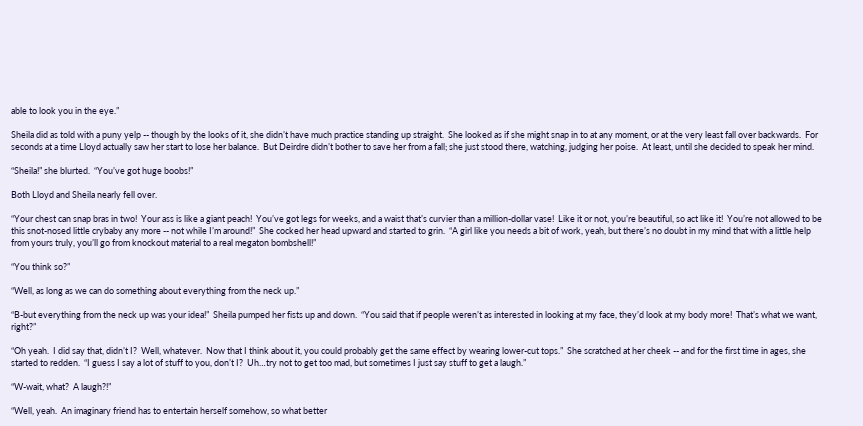able to look you in the eye.”

Sheila did as told with a puny yelp -- though by the looks of it, she didn’t have much practice standing up straight.  She looked as if she might snap in to at any moment, or at the very least fall over backwards.  For seconds at a time Lloyd actually saw her start to lose her balance.  But Deirdre didn’t bother to save her from a fall; she just stood there, watching, judging her poise.  At least, until she decided to speak her mind.

“Sheila!” she blurted.  “You’ve got huge boobs!”

Both Lloyd and Sheila nearly fell over.

“Your chest can snap bras in two!  Your ass is like a giant peach!  You’ve got legs for weeks, and a waist that’s curvier than a million-dollar vase!  Like it or not, you’re beautiful, so act like it!  You’re not allowed to be this snot-nosed little crybaby any more -- not while I’m around!”  She cocked her head upward and started to grin.  “A girl like you needs a bit of work, yeah, but there’s no doubt in my mind that with a little help from yours truly, you’ll go from knockout material to a real megaton bombshell!”

“You think so?”

“Well, as long as we can do something about everything from the neck up.”

“B-but everything from the neck up was your idea!”  Sheila pumped her fists up and down.  “You said that if people weren’t as interested in looking at my face, they’d look at my body more!  That’s what we want, right?”

“Oh yeah.  I did say that, didn’t I?  Well, whatever.  Now that I think about it, you could probably get the same effect by wearing lower-cut tops.”  She scratched at her cheek -- and for the first time in ages, she started to redden.  “I guess I say a lot of stuff to you, don’t I?  Uh…try not to get too mad, but sometimes I just say stuff to get a laugh.”

“W-wait, what?  A laugh?!”

“Well, yeah.  An imaginary friend has to entertain herself somehow, so what better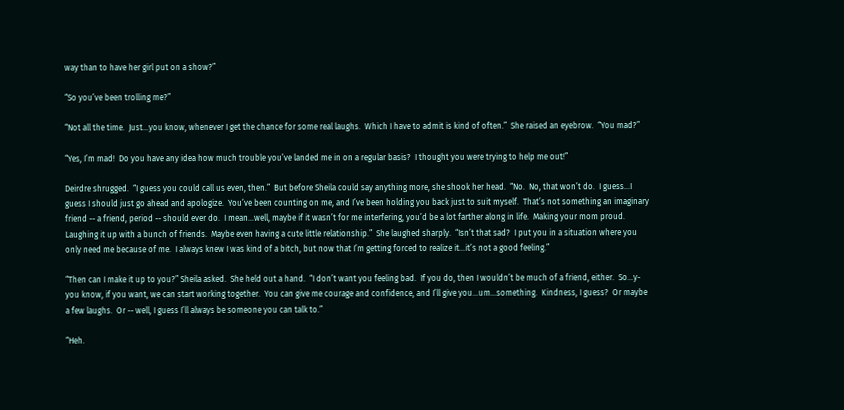way than to have her girl put on a show?”

“So you’ve been trolling me?”

“Not all the time.  Just…you know, whenever I get the chance for some real laughs.  Which I have to admit is kind of often.”  She raised an eyebrow.  “You mad?”

“Yes, I’m mad!  Do you have any idea how much trouble you’ve landed me in on a regular basis?  I thought you were trying to help me out!”

Deirdre shrugged.  “I guess you could call us even, then.”  But before Sheila could say anything more, she shook her head.  “No.  No, that won’t do.  I guess…I guess I should just go ahead and apologize.  You’ve been counting on me, and I’ve been holding you back just to suit myself.  That’s not something an imaginary friend -- a friend, period -- should ever do.  I mean…well, maybe if it wasn’t for me interfering, you’d be a lot farther along in life.  Making your mom proud.  Laughing it up with a bunch of friends.  Maybe even having a cute little relationship.”  She laughed sharply.  “Isn’t that sad?  I put you in a situation where you only need me because of me.  I always knew I was kind of a bitch, but now that I’m getting forced to realize it…it’s not a good feeling.”

“Then can I make it up to you?” Sheila asked.  She held out a hand.  “I don’t want you feeling bad.  If you do, then I wouldn’t be much of a friend, either.  So…y-you know, if you want, we can start working together.  You can give me courage and confidence, and I’ll give you…um…something.  Kindness, I guess?  Or maybe a few laughs.  Or -- well, I guess I’ll always be someone you can talk to.”

“Heh.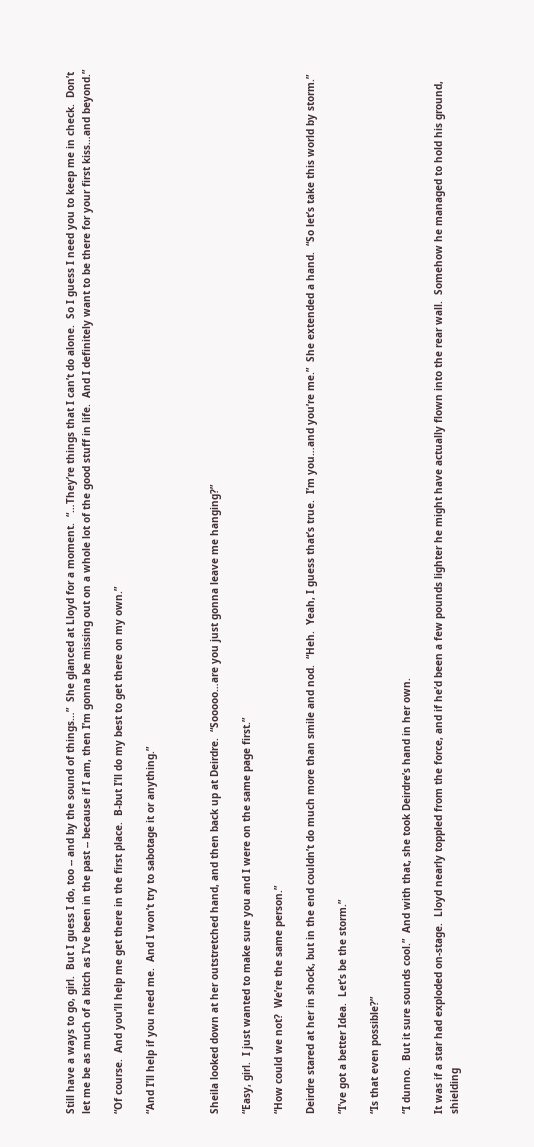Still have a ways to go, girl.  But I guess I do, too -- and by the sound of things…”  She glanced at Lloyd for a moment.  “…They’re things that I can’t do alone.  So I guess I need you to keep me in check.  Don’t let me be as much of a bitch as I’ve been in the past -- because if I am, then I’m gonna be missing out on a whole lot of the good stuff in life.  And I definitely want to be there for your first kiss…and beyond.”

“Of course.  And you’ll help me get there in the first place.  B-but I’ll do my best to get there on my own.”

“And I’ll help if you need me.  And I won’t try to sabotage it or anything.”



Sheila looked down at her outstretched hand, and then back up at Deirdre.  “Sooooo…are you just gonna leave me hanging?”

“Easy, girl.  I just wanted to make sure you and I were on the same page first.”

“How could we not?  We’re the same person.”

Deirdre stared at her in shock, but in the end couldn’t do much more than smile and nod.  “Heh.  Yeah, I guess that’s true.  I’m you…and you’re me.”  She extended a hand.  “So let’s take this world by storm.”

“I’ve got a better Idea.  Let’s be the storm.”

“Is that even possible?”

“I dunno.  But it sure sounds cool.”  And with that, she took Deirdre’s hand in her own.

It was if a star had exploded on-stage.  Lloyd nearly toppled from the force, and if he’d been a few pounds lighter he might have actually flown into the rear wall.  Somehow he managed to hold his ground, shielding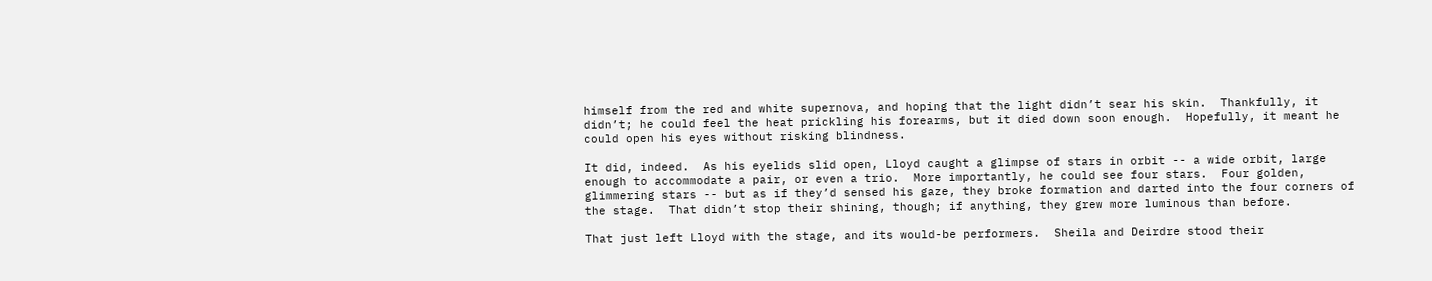himself from the red and white supernova, and hoping that the light didn’t sear his skin.  Thankfully, it didn’t; he could feel the heat prickling his forearms, but it died down soon enough.  Hopefully, it meant he could open his eyes without risking blindness.

It did, indeed.  As his eyelids slid open, Lloyd caught a glimpse of stars in orbit -- a wide orbit, large enough to accommodate a pair, or even a trio.  More importantly, he could see four stars.  Four golden, glimmering stars -- but as if they’d sensed his gaze, they broke formation and darted into the four corners of the stage.  That didn’t stop their shining, though; if anything, they grew more luminous than before.

That just left Lloyd with the stage, and its would-be performers.  Sheila and Deirdre stood their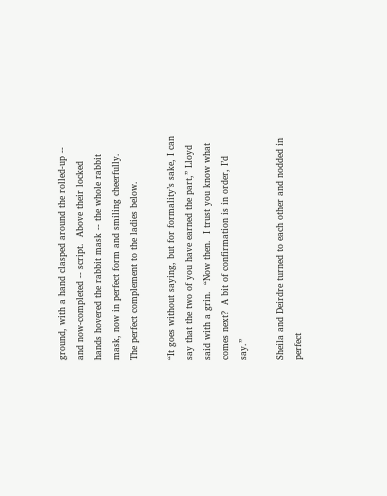ground, with a hand clasped around the rolled-up -- and now-completed -- script.  Above their locked hands hovered the rabbit mask -- the whole rabbit mask, now in perfect form and smiling cheerfully.  The perfect complement to the ladies below.

“It goes without saying, but for formality’s sake, I can say that the two of you have earned the part,” Lloyd said with a grin.  “Now then.  I trust you know what comes next?  A bit of confirmation is in order, I’d say.”

Sheila and Deirdre turned to each other and nodded in perfect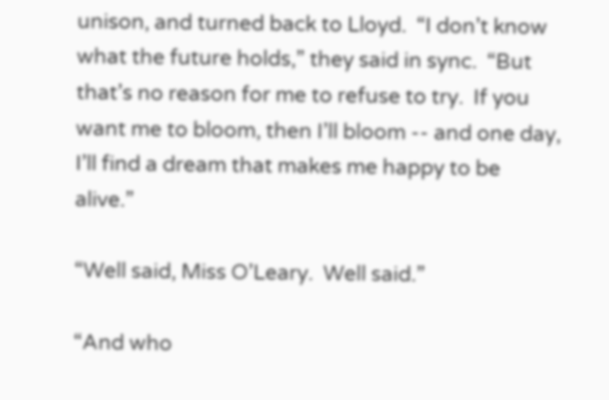unison, and turned back to Lloyd.  “I don’t know what the future holds,” they said in sync.  “But that’s no reason for me to refuse to try.  If you want me to bloom, then I’ll bloom -- and one day, I’ll find a dream that makes me happy to be alive.”

“Well said, Miss O’Leary.  Well said.”

“And who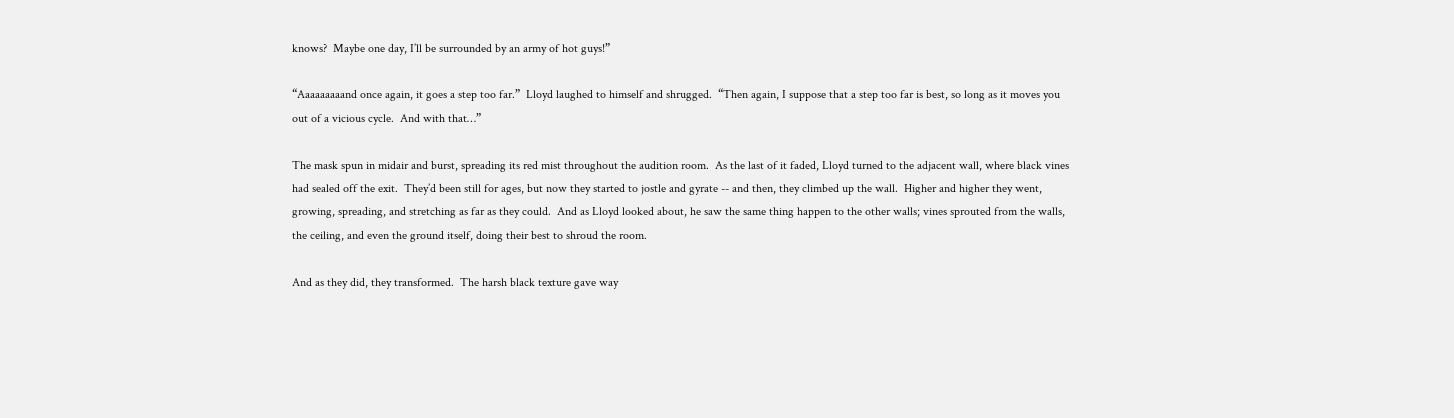knows?  Maybe one day, I’ll be surrounded by an army of hot guys!”

“Aaaaaaaaand once again, it goes a step too far.”  Lloyd laughed to himself and shrugged.  “Then again, I suppose that a step too far is best, so long as it moves you out of a vicious cycle.  And with that…”

The mask spun in midair and burst, spreading its red mist throughout the audition room.  As the last of it faded, Lloyd turned to the adjacent wall, where black vines had sealed off the exit.  They’d been still for ages, but now they started to jostle and gyrate -- and then, they climbed up the wall.  Higher and higher they went, growing, spreading, and stretching as far as they could.  And as Lloyd looked about, he saw the same thing happen to the other walls; vines sprouted from the walls, the ceiling, and even the ground itself, doing their best to shroud the room.

And as they did, they transformed.  The harsh black texture gave way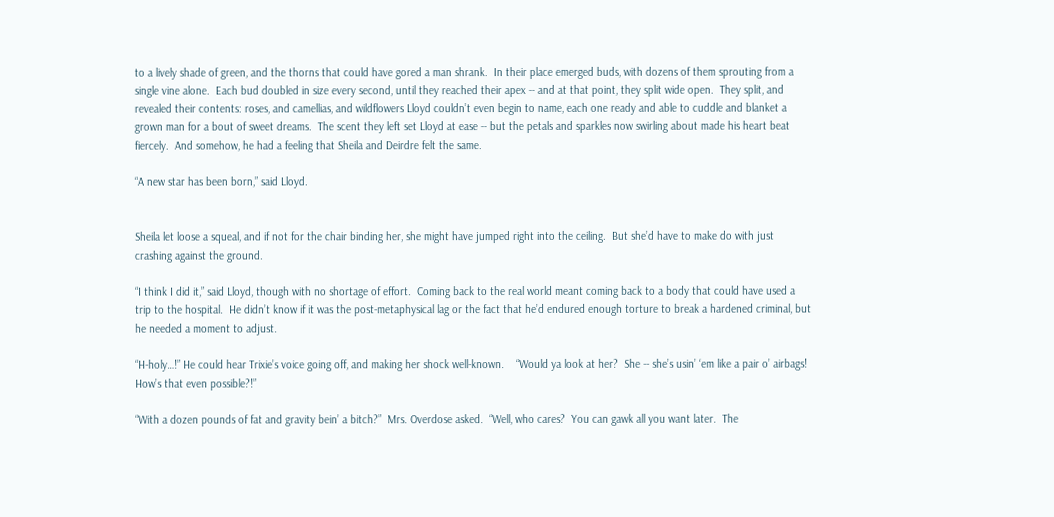to a lively shade of green, and the thorns that could have gored a man shrank.  In their place emerged buds, with dozens of them sprouting from a single vine alone.  Each bud doubled in size every second, until they reached their apex -- and at that point, they split wide open.  They split, and revealed their contents: roses, and camellias, and wildflowers Lloyd couldn’t even begin to name, each one ready and able to cuddle and blanket a grown man for a bout of sweet dreams.  The scent they left set Lloyd at ease -- but the petals and sparkles now swirling about made his heart beat fiercely.  And somehow, he had a feeling that Sheila and Deirdre felt the same.

“A new star has been born,” said Lloyd.


Sheila let loose a squeal, and if not for the chair binding her, she might have jumped right into the ceiling.  But she’d have to make do with just crashing against the ground.

“I think I did it,” said Lloyd, though with no shortage of effort.  Coming back to the real world meant coming back to a body that could have used a trip to the hospital.  He didn’t know if it was the post-metaphysical lag or the fact that he’d endured enough torture to break a hardened criminal, but he needed a moment to adjust.

“H-holy…!” He could hear Trixie’s voice going off, and making her shock well-known.    “Would ya look at her?  She -- she’s usin’ ‘em like a pair o’ airbags!  How’s that even possible?!”

“With a dozen pounds of fat and gravity bein’ a bitch?”  Mrs. Overdose asked.  “Well, who cares?  You can gawk all you want later.  The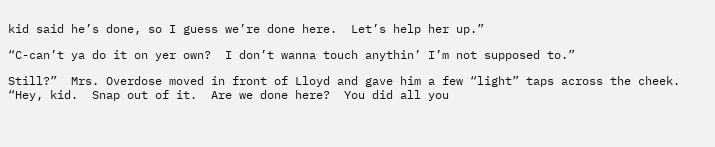kid said he’s done, so I guess we’re done here.  Let’s help her up.”

“C-can’t ya do it on yer own?  I don’t wanna touch anythin’ I’m not supposed to.”

Still?”  Mrs. Overdose moved in front of Lloyd and gave him a few “light” taps across the cheek.  “Hey, kid.  Snap out of it.  Are we done here?  You did all you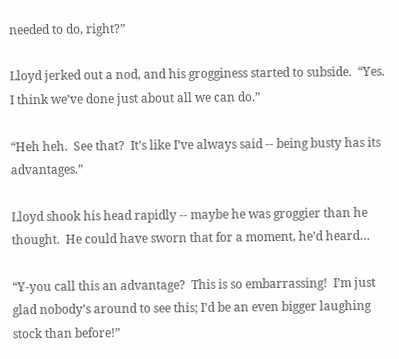needed to do, right?”

Lloyd jerked out a nod, and his grogginess started to subside.  “Yes.  I think we’ve done just about all we can do.”

“Heh heh.  See that?  It’s like I’ve always said -- being busty has its advantages.”

Lloyd shook his head rapidly -- maybe he was groggier than he thought.  He could have sworn that for a moment, he’d heard…

“Y-you call this an advantage?  This is so embarrassing!  I’m just glad nobody’s around to see this; I’d be an even bigger laughing stock than before!”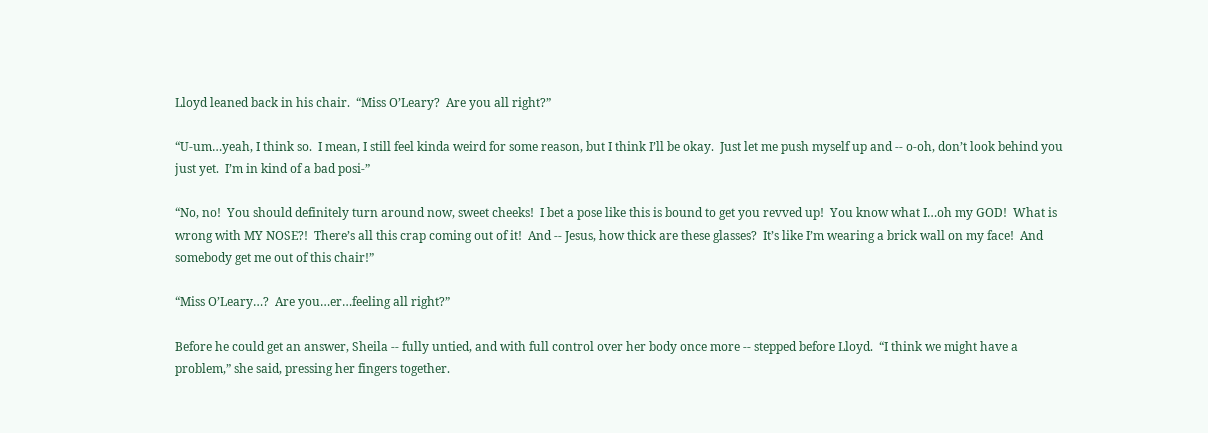Lloyd leaned back in his chair.  “Miss O’Leary?  Are you all right?”

“U-um…yeah, I think so.  I mean, I still feel kinda weird for some reason, but I think I’ll be okay.  Just let me push myself up and -- o-oh, don’t look behind you just yet.  I’m in kind of a bad posi-”

“No, no!  You should definitely turn around now, sweet cheeks!  I bet a pose like this is bound to get you revved up!  You know what I…oh my GOD!  What is wrong with MY NOSE?!  There’s all this crap coming out of it!  And -- Jesus, how thick are these glasses?  It’s like I’m wearing a brick wall on my face!  And somebody get me out of this chair!”

“Miss O’Leary…?  Are you…er…feeling all right?”

Before he could get an answer, Sheila -- fully untied, and with full control over her body once more -- stepped before Lloyd.  “I think we might have a problem,” she said, pressing her fingers together.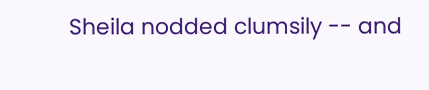Sheila nodded clumsily -- and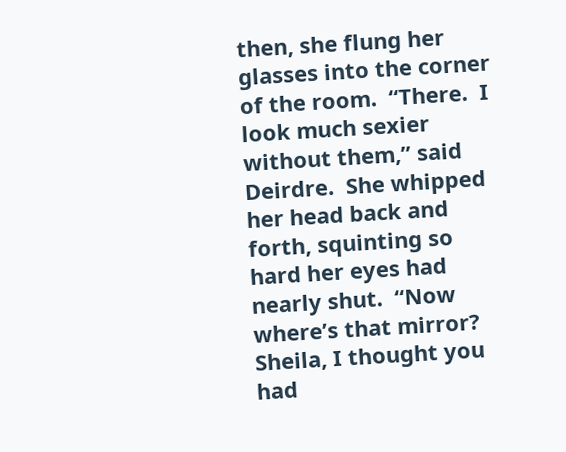then, she flung her glasses into the corner of the room.  “There.  I look much sexier without them,” said Deirdre.  She whipped her head back and forth, squinting so hard her eyes had nearly shut.  “Now where’s that mirror?  Sheila, I thought you had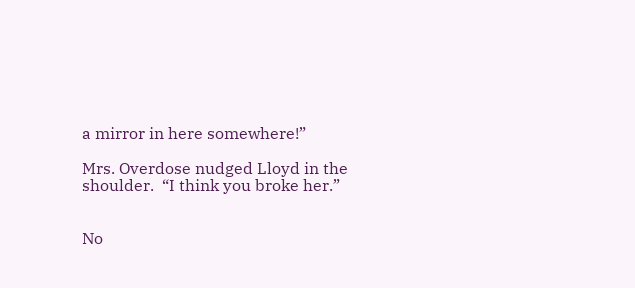a mirror in here somewhere!”

Mrs. Overdose nudged Lloyd in the shoulder.  “I think you broke her.”


No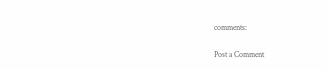comments:

Post a Comment